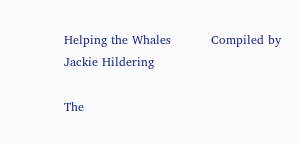Helping the Whales          Compiled by Jackie Hildering

The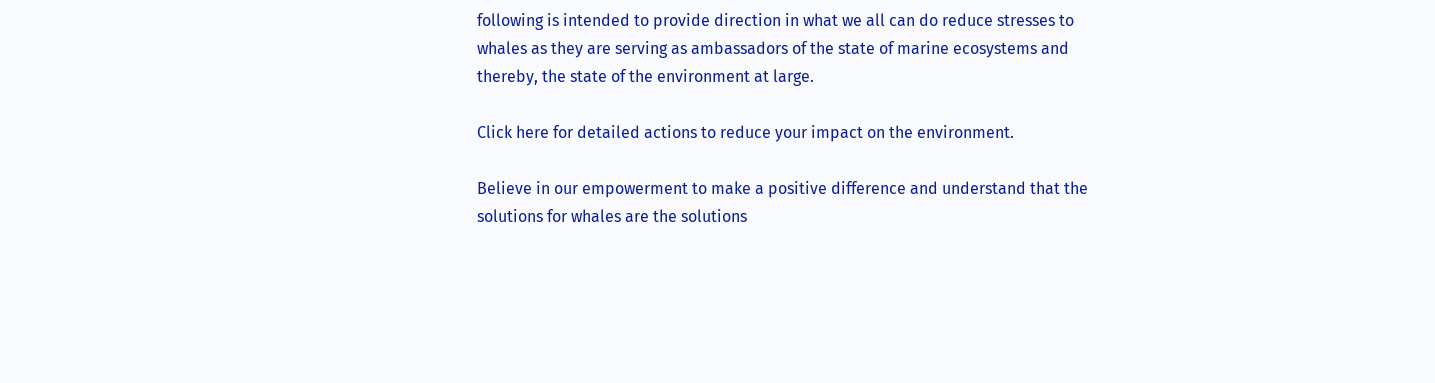following is intended to provide direction in what we all can do reduce stresses to whales as they are serving as ambassadors of the state of marine ecosystems and thereby, the state of the environment at large.

Click here for detailed actions to reduce your impact on the environment.

Believe in our empowerment to make a positive difference and understand that the solutions for whales are the solutions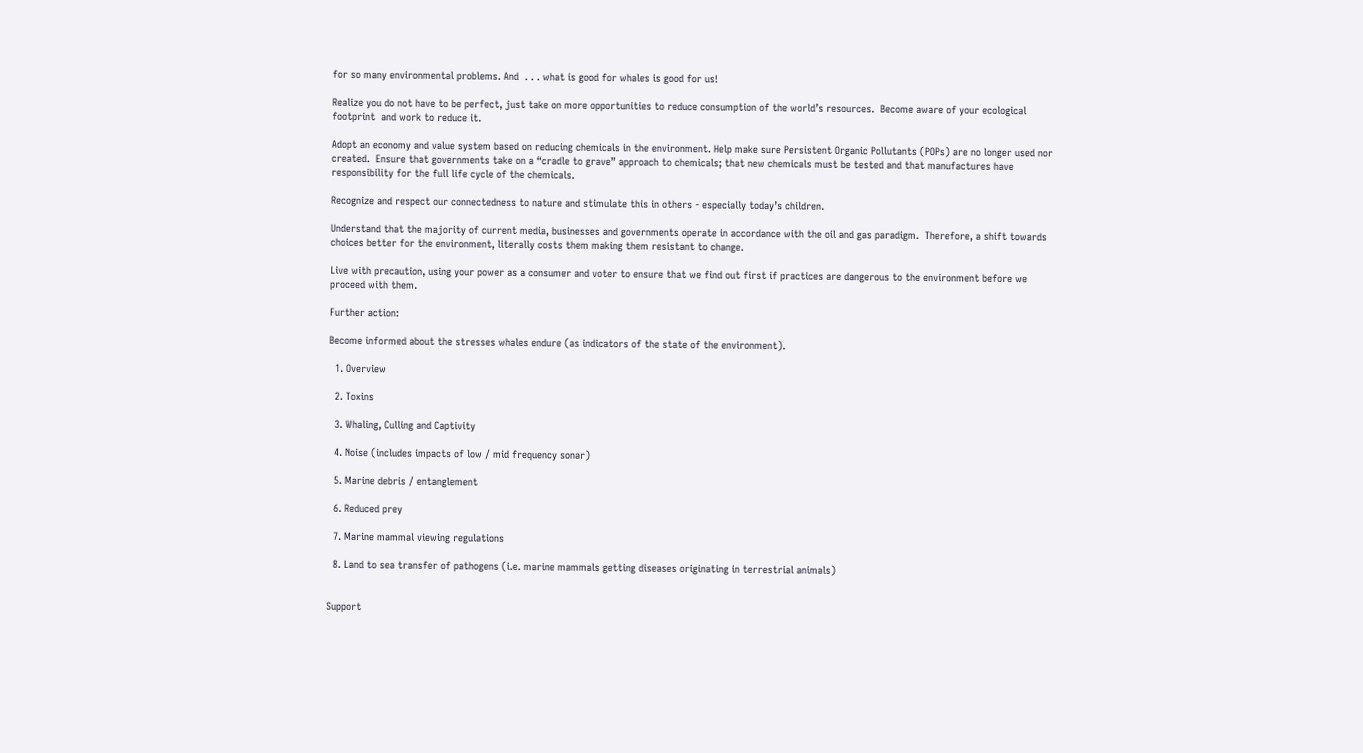for so many environmental problems. And  . . . what is good for whales is good for us!

Realize you do not have to be perfect, just take on more opportunities to reduce consumption of the world’s resources.  Become aware of your ecological footprint  and work to reduce it.

Adopt an economy and value system based on reducing chemicals in the environment. Help make sure Persistent Organic Pollutants (POPs) are no longer used nor created.  Ensure that governments take on a “cradle to grave” approach to chemicals; that new chemicals must be tested and that manufactures have responsibility for the full life cycle of the chemicals.

Recognize and respect our connectedness to nature and stimulate this in others - especially today’s children.

Understand that the majority of current media, businesses and governments operate in accordance with the oil and gas paradigm.  Therefore, a shift towards choices better for the environment, literally costs them making them resistant to change.

Live with precaution, using your power as a consumer and voter to ensure that we find out first if practices are dangerous to the environment before we proceed with them.

Further action:

Become informed about the stresses whales endure (as indicators of the state of the environment).

  1. Overview

  2. Toxins

  3. Whaling, Culling and Captivity

  4. Noise (includes impacts of low / mid frequency sonar)

  5. Marine debris / entanglement

  6. Reduced prey

  7. Marine mammal viewing regulations

  8. Land to sea transfer of pathogens (i.e. marine mammals getting diseases originating in terrestrial animals)


Support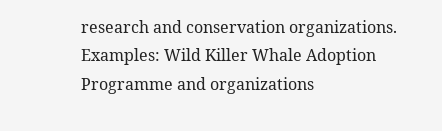research and conservation organizations. Examples: Wild Killer Whale Adoption Programme and organizations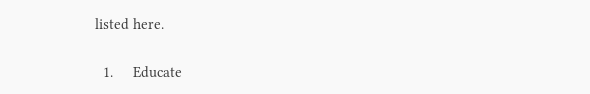listed here.

  1.     Educate